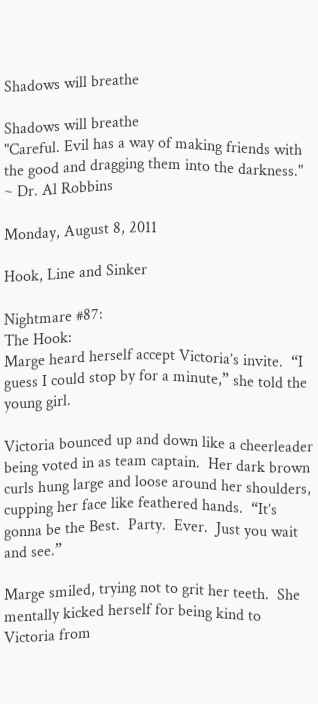Shadows will breathe

Shadows will breathe
"Careful. Evil has a way of making friends with the good and dragging them into the darkness." ~ Dr. Al Robbins

Monday, August 8, 2011

Hook, Line and Sinker

Nightmare #87:
The Hook:
Marge heard herself accept Victoria’s invite.  “I guess I could stop by for a minute,” she told the young girl.

Victoria bounced up and down like a cheerleader being voted in as team captain.  Her dark brown curls hung large and loose around her shoulders, cupping her face like feathered hands.  “It’s gonna be the Best.  Party.  Ever.  Just you wait and see.”

Marge smiled, trying not to grit her teeth.  She mentally kicked herself for being kind to Victoria from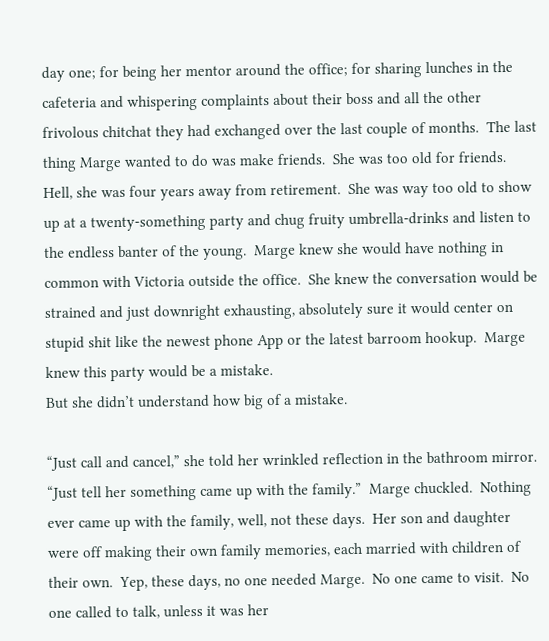day one; for being her mentor around the office; for sharing lunches in the cafeteria and whispering complaints about their boss and all the other frivolous chitchat they had exchanged over the last couple of months.  The last thing Marge wanted to do was make friends.  She was too old for friends.  Hell, she was four years away from retirement.  She was way too old to show up at a twenty-something party and chug fruity umbrella-drinks and listen to the endless banter of the young.  Marge knew she would have nothing in common with Victoria outside the office.  She knew the conversation would be strained and just downright exhausting, absolutely sure it would center on stupid shit like the newest phone App or the latest barroom hookup.  Marge knew this party would be a mistake.
But she didn’t understand how big of a mistake.

“Just call and cancel,” she told her wrinkled reflection in the bathroom mirror.  “Just tell her something came up with the family.”  Marge chuckled.  Nothing ever came up with the family, well, not these days.  Her son and daughter were off making their own family memories, each married with children of their own.  Yep, these days, no one needed Marge.  No one came to visit.  No one called to talk, unless it was her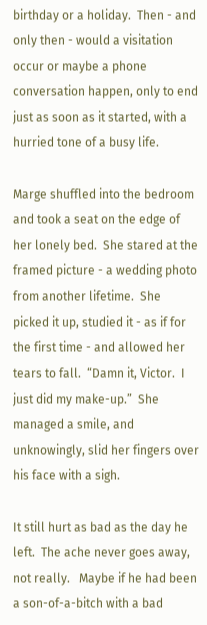birthday or a holiday.  Then - and only then - would a visitation occur or maybe a phone conversation happen, only to end just as soon as it started, with a hurried tone of a busy life.

Marge shuffled into the bedroom and took a seat on the edge of her lonely bed.  She stared at the framed picture - a wedding photo from another lifetime.  She picked it up, studied it - as if for the first time - and allowed her tears to fall.  “Damn it, Victor.  I just did my make-up.”  She managed a smile, and unknowingly, slid her fingers over his face with a sigh.

It still hurt as bad as the day he left.  The ache never goes away, not really.   Maybe if he had been a son-of-a-bitch with a bad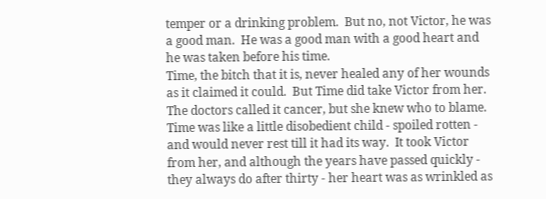temper or a drinking problem.  But no, not Victor, he was a good man.  He was a good man with a good heart and he was taken before his time.
Time, the bitch that it is, never healed any of her wounds as it claimed it could.  But Time did take Victor from her.  The doctors called it cancer, but she knew who to blame.  Time was like a little disobedient child - spoiled rotten - and would never rest till it had its way.  It took Victor from her, and although the years have passed quickly - they always do after thirty - her heart was as wrinkled as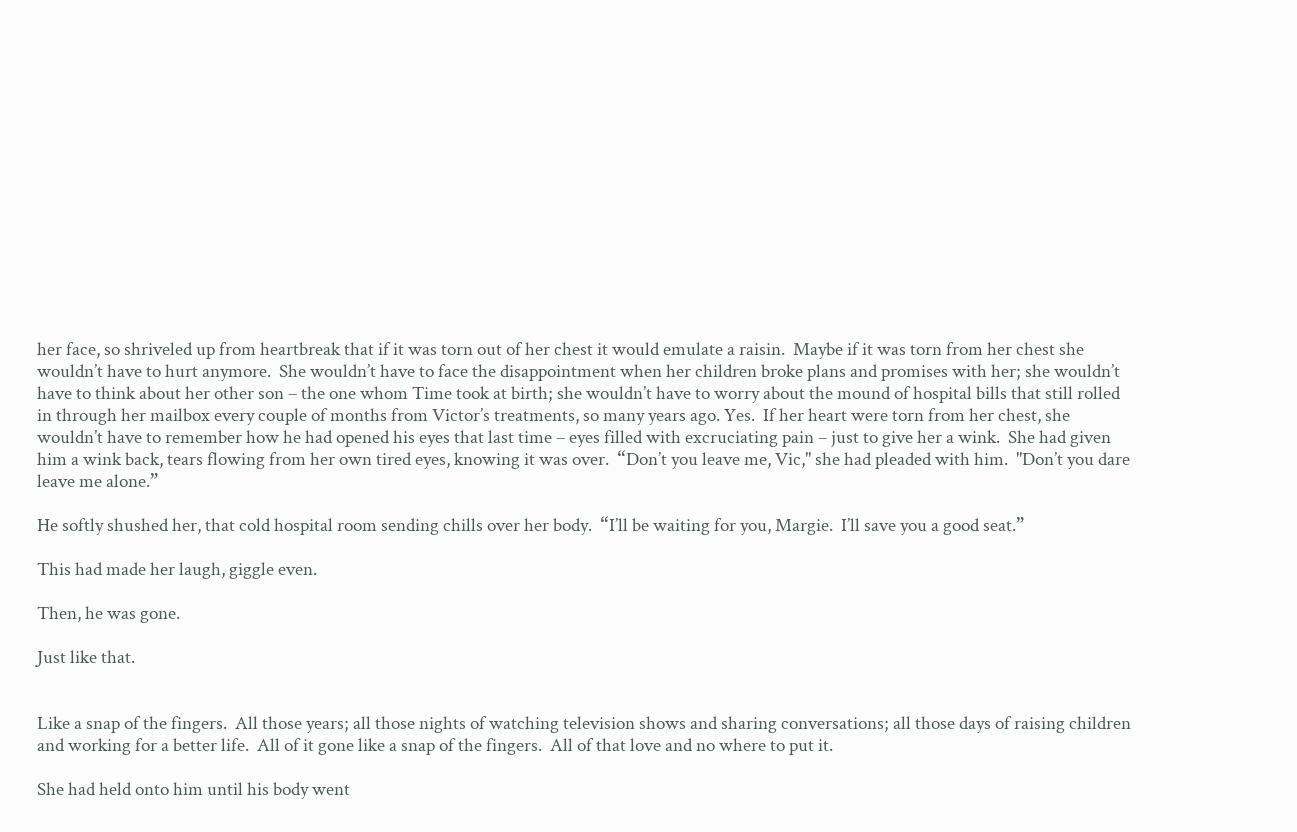her face, so shriveled up from heartbreak that if it was torn out of her chest it would emulate a raisin.  Maybe if it was torn from her chest she wouldn’t have to hurt anymore.  She wouldn’t have to face the disappointment when her children broke plans and promises with her; she wouldn’t have to think about her other son – the one whom Time took at birth; she wouldn’t have to worry about the mound of hospital bills that still rolled in through her mailbox every couple of months from Victor’s treatments, so many years ago. Yes.  If her heart were torn from her chest, she wouldn’t have to remember how he had opened his eyes that last time – eyes filled with excruciating pain – just to give her a wink.  She had given him a wink back, tears flowing from her own tired eyes, knowing it was over.  “Don’t you leave me, Vic," she had pleaded with him.  "Don’t you dare leave me alone.”

He softly shushed her, that cold hospital room sending chills over her body.  “I’ll be waiting for you, Margie.  I’ll save you a good seat.”

This had made her laugh, giggle even.

Then, he was gone.

Just like that.


Like a snap of the fingers.  All those years; all those nights of watching television shows and sharing conversations; all those days of raising children and working for a better life.  All of it gone like a snap of the fingers.  All of that love and no where to put it.

She had held onto him until his body went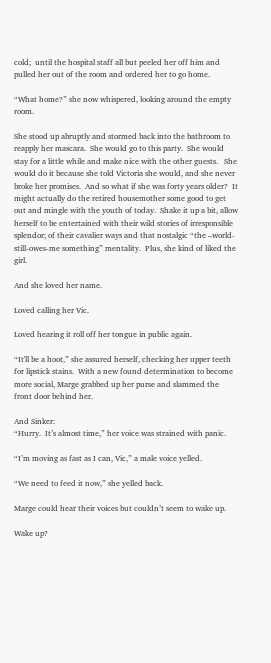cold;  until the hospital staff all but peeled her off him and pulled her out of the room and ordered her to go home.

“What home?” she now whispered, looking around the empty room.

She stood up abruptly and stormed back into the bathroom to reapply her mascara.  She would go to this party.  She would stay for a little while and make nice with the other guests.   She would do it because she told Victoria she would, and she never broke her promises.  And so what if she was forty years older?  It might actually do the retired housemother some good to get out and mingle with the youth of today.  Shake it up a bit, allow herself to be entertained with their wild stories of irresponsible splendor; of their cavalier ways and that nostalgic “the –world-still-owes-me something” mentality.  Plus, she kind of liked the girl.

And she loved her name.

Loved calling her Vic.

Loved hearing it roll off her tongue in public again.

“It'll be a hoot,” she assured herself, checking her upper teeth for lipstick stains.  With a new found determination to become more social, Marge grabbed up her purse and slammed the front door behind her.

And Sinker:
“Hurry.  It’s almost time,” her voice was strained with panic.

“I’m moving as fast as I can, Vic,” a male voice yelled.

“We need to feed it now,” she yelled back.

Marge could hear their voices but couldn’t seem to wake up.

Wake up?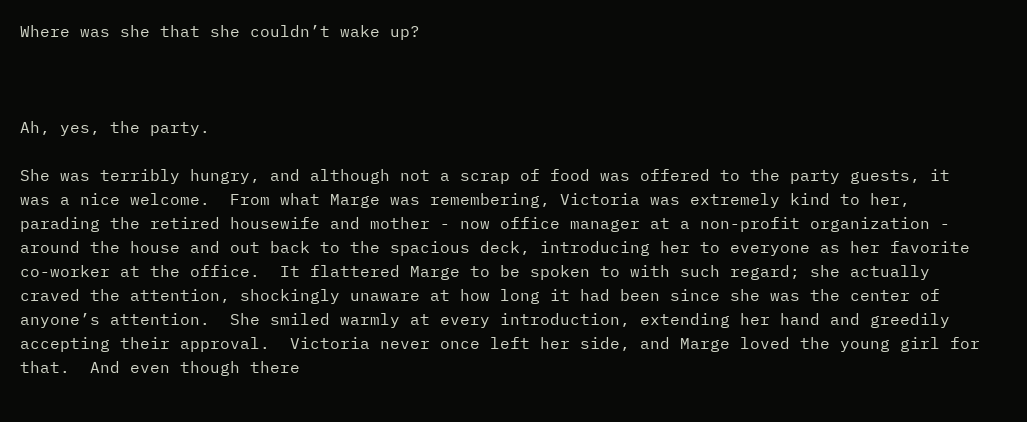Where was she that she couldn’t wake up?



Ah, yes, the party.

She was terribly hungry, and although not a scrap of food was offered to the party guests, it was a nice welcome.  From what Marge was remembering, Victoria was extremely kind to her, parading the retired housewife and mother - now office manager at a non-profit organization - around the house and out back to the spacious deck, introducing her to everyone as her favorite co-worker at the office.  It flattered Marge to be spoken to with such regard; she actually craved the attention, shockingly unaware at how long it had been since she was the center of anyone’s attention.  She smiled warmly at every introduction, extending her hand and greedily accepting their approval.  Victoria never once left her side, and Marge loved the young girl for that.  And even though there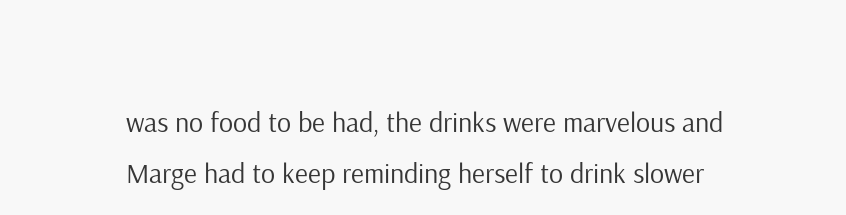was no food to be had, the drinks were marvelous and Marge had to keep reminding herself to drink slower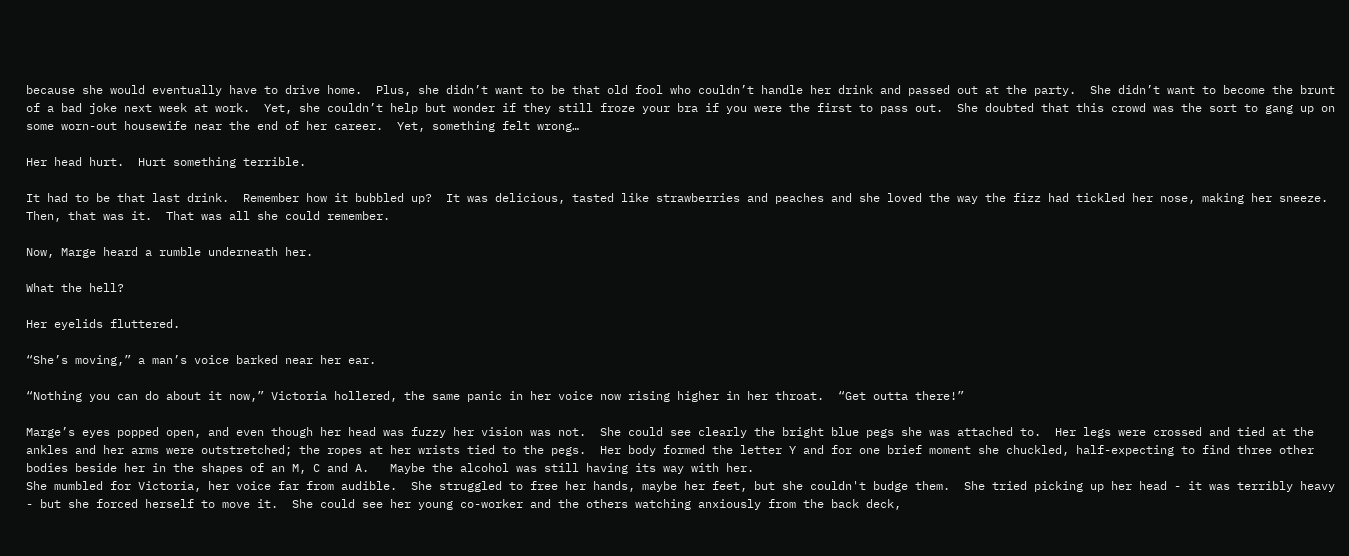because she would eventually have to drive home.  Plus, she didn’t want to be that old fool who couldn’t handle her drink and passed out at the party.  She didn’t want to become the brunt of a bad joke next week at work.  Yet, she couldn’t help but wonder if they still froze your bra if you were the first to pass out.  She doubted that this crowd was the sort to gang up on some worn-out housewife near the end of her career.  Yet, something felt wrong…

Her head hurt.  Hurt something terrible.

It had to be that last drink.  Remember how it bubbled up?  It was delicious, tasted like strawberries and peaches and she loved the way the fizz had tickled her nose, making her sneeze.  Then, that was it.  That was all she could remember.

Now, Marge heard a rumble underneath her.

What the hell?

Her eyelids fluttered.

“She’s moving,” a man’s voice barked near her ear.

“Nothing you can do about it now,” Victoria hollered, the same panic in her voice now rising higher in her throat.  “Get outta there!”

Marge’s eyes popped open, and even though her head was fuzzy her vision was not.  She could see clearly the bright blue pegs she was attached to.  Her legs were crossed and tied at the ankles and her arms were outstretched; the ropes at her wrists tied to the pegs.  Her body formed the letter Y and for one brief moment she chuckled, half-expecting to find three other bodies beside her in the shapes of an M, C and A.   Maybe the alcohol was still having its way with her.
She mumbled for Victoria, her voice far from audible.  She struggled to free her hands, maybe her feet, but she couldn't budge them.  She tried picking up her head - it was terribly heavy - but she forced herself to move it.  She could see her young co-worker and the others watching anxiously from the back deck,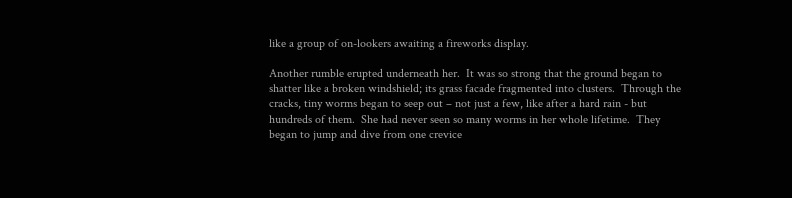like a group of on-lookers awaiting a fireworks display.

Another rumble erupted underneath her.  It was so strong that the ground began to shatter like a broken windshield; its grass facade fragmented into clusters.  Through the cracks, tiny worms began to seep out – not just a few, like after a hard rain - but hundreds of them.  She had never seen so many worms in her whole lifetime.  They began to jump and dive from one crevice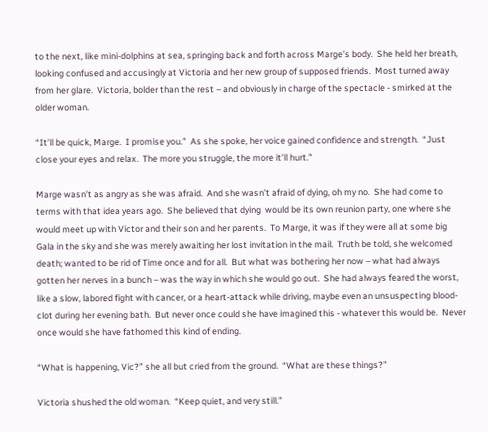to the next, like mini-dolphins at sea, springing back and forth across Marge’s body.  She held her breath, looking confused and accusingly at Victoria and her new group of supposed friends.  Most turned away from her glare.  Victoria, bolder than the rest – and obviously in charge of the spectacle - smirked at the older woman.

“It’ll be quick, Marge.  I promise you.”  As she spoke, her voice gained confidence and strength.  “Just close your eyes and relax.  The more you struggle, the more it’ll hurt.”

Marge wasn’t as angry as she was afraid.  And she wasn’t afraid of dying, oh my no.  She had come to terms with that idea years ago.  She believed that dying  would be its own reunion party, one where she would meet up with Victor and their son and her parents.  To Marge, it was if they were all at some big Gala in the sky and she was merely awaiting her lost invitation in the mail.  Truth be told, she welcomed death; wanted to be rid of Time once and for all.  But what was bothering her now – what had always gotten her nerves in a bunch – was the way in which she would go out.  She had always feared the worst, like a slow, labored fight with cancer, or a heart-attack while driving, maybe even an unsuspecting blood-clot during her evening bath.  But never once could she have imagined this - whatever this would be.  Never once would she have fathomed this kind of ending.

“What is happening, Vic?” she all but cried from the ground.  “What are these things?”

Victoria shushed the old woman.  “Keep quiet, and very still.”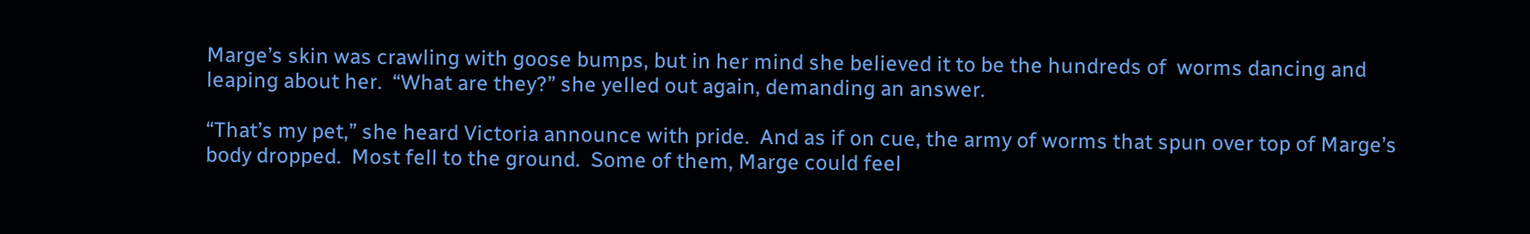Marge’s skin was crawling with goose bumps, but in her mind she believed it to be the hundreds of  worms dancing and leaping about her.  “What are they?” she yelled out again, demanding an answer.

“That’s my pet,” she heard Victoria announce with pride.  And as if on cue, the army of worms that spun over top of Marge’s body dropped.  Most fell to the ground.  Some of them, Marge could feel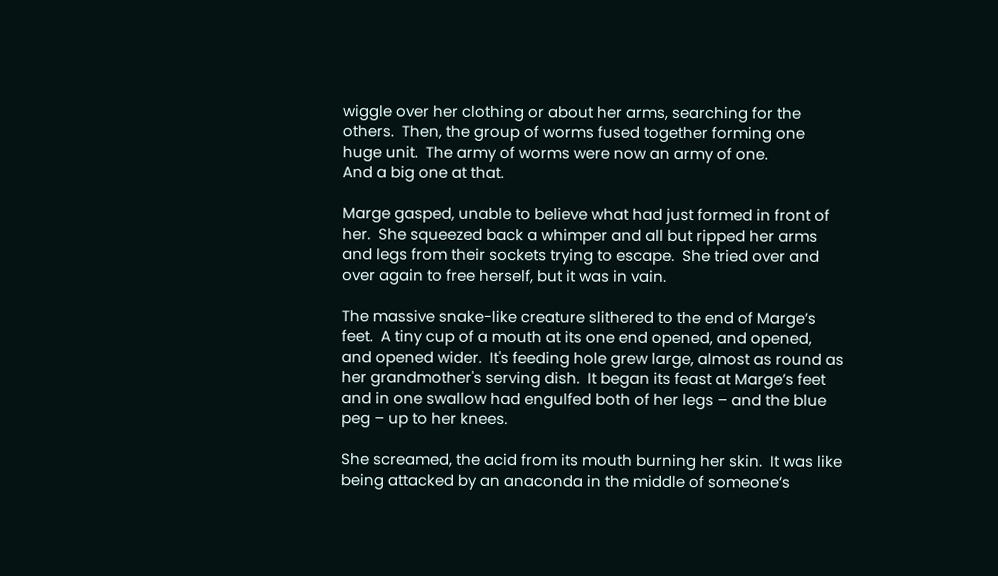wiggle over her clothing or about her arms, searching for the others.  Then, the group of worms fused together forming one huge unit.  The army of worms were now an army of one.
And a big one at that.

Marge gasped, unable to believe what had just formed in front of her.  She squeezed back a whimper and all but ripped her arms and legs from their sockets trying to escape.  She tried over and over again to free herself, but it was in vain.

The massive snake-like creature slithered to the end of Marge’s feet.  A tiny cup of a mouth at its one end opened, and opened, and opened wider.  It's feeding hole grew large, almost as round as her grandmother's serving dish.  It began its feast at Marge’s feet and in one swallow had engulfed both of her legs – and the blue peg – up to her knees.

She screamed, the acid from its mouth burning her skin.  It was like being attacked by an anaconda in the middle of someone’s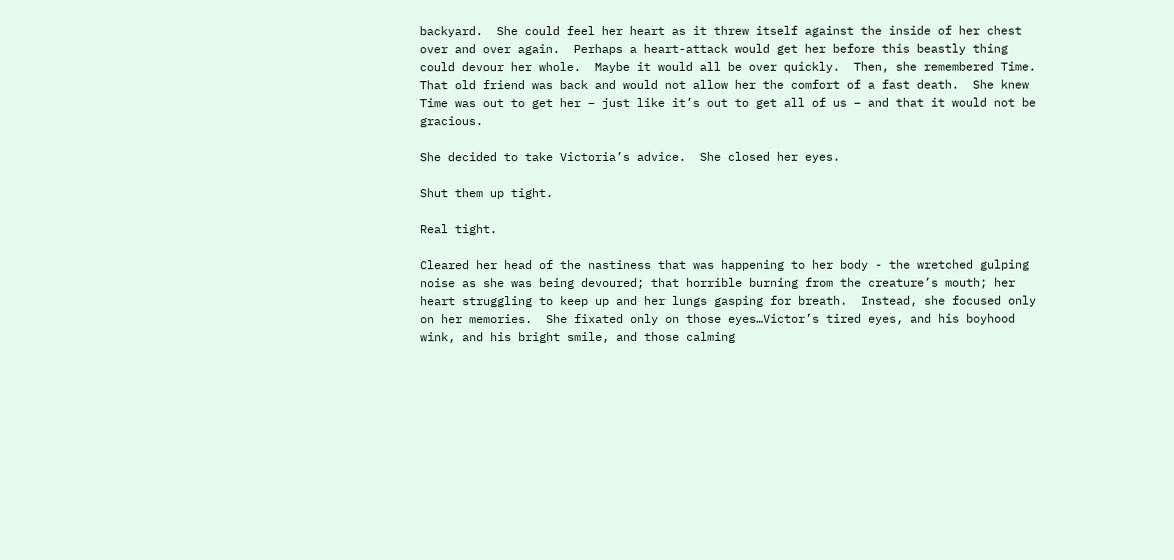backyard.  She could feel her heart as it threw itself against the inside of her chest over and over again.  Perhaps a heart-attack would get her before this beastly thing could devour her whole.  Maybe it would all be over quickly.  Then, she remembered Time.  That old friend was back and would not allow her the comfort of a fast death.  She knew Time was out to get her – just like it’s out to get all of us – and that it would not be gracious.

She decided to take Victoria’s advice.  She closed her eyes.

Shut them up tight.

Real tight.

Cleared her head of the nastiness that was happening to her body - the wretched gulping noise as she was being devoured; that horrible burning from the creature’s mouth; her heart struggling to keep up and her lungs gasping for breath.  Instead, she focused only on her memories.  She fixated only on those eyes…Victor’s tired eyes, and his boyhood wink, and his bright smile, and those calming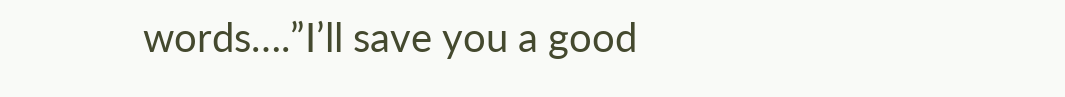words….”I’ll save you a good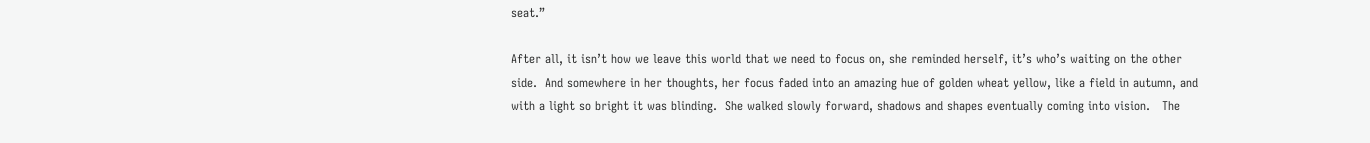seat.”

After all, it isn’t how we leave this world that we need to focus on, she reminded herself, it’s who’s waiting on the other side.  And somewhere in her thoughts, her focus faded into an amazing hue of golden wheat yellow, like a field in autumn, and with a light so bright it was blinding.  She walked slowly forward, shadows and shapes eventually coming into vision.   The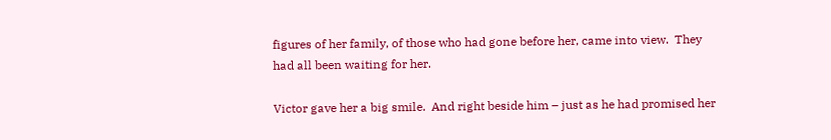figures of her family, of those who had gone before her, came into view.  They had all been waiting for her.

Victor gave her a big smile.  And right beside him – just as he had promised her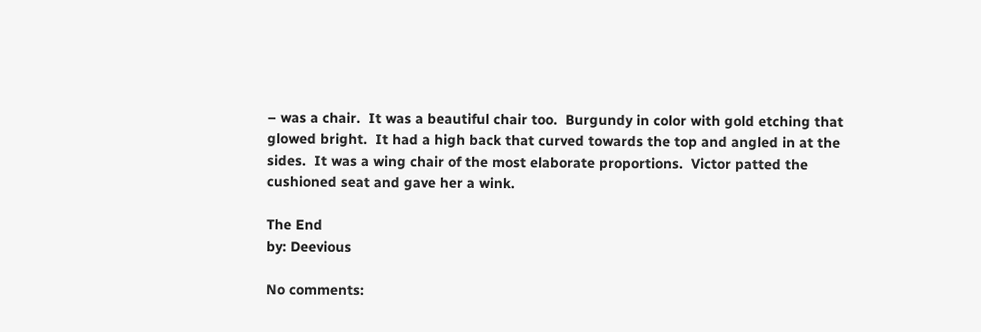– was a chair.  It was a beautiful chair too.  Burgundy in color with gold etching that glowed bright.  It had a high back that curved towards the top and angled in at the sides.  It was a wing chair of the most elaborate proportions.  Victor patted the cushioned seat and gave her a wink.

The End
by: Deevious

No comments: